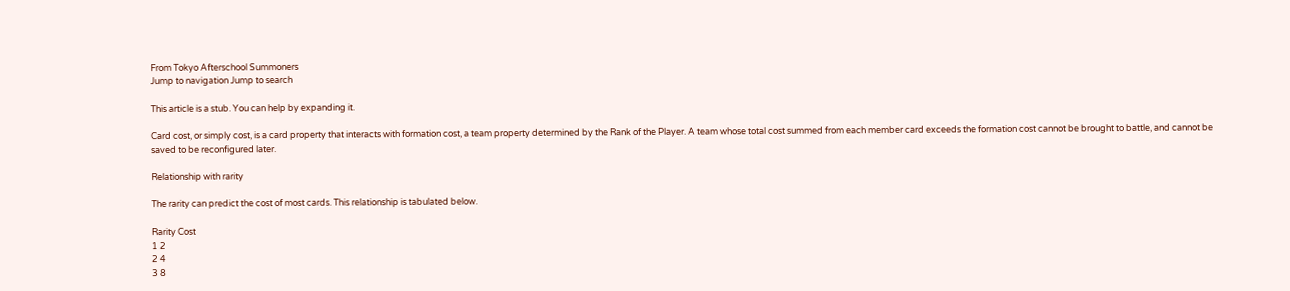From Tokyo Afterschool Summoners
Jump to navigation Jump to search

This article is a stub. You can help by expanding it.

Card cost, or simply cost, is a card property that interacts with formation cost, a team property determined by the Rank of the Player. A team whose total cost summed from each member card exceeds the formation cost cannot be brought to battle, and cannot be saved to be reconfigured later.

Relationship with rarity

The rarity can predict the cost of most cards. This relationship is tabulated below.

Rarity Cost
1 2
2 4
3 8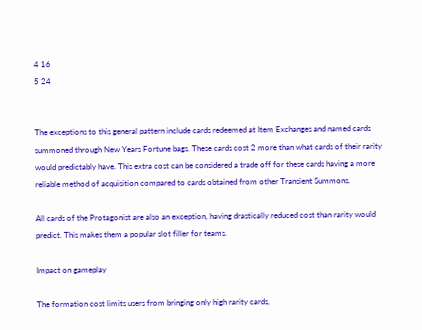4 16
5 24


The exceptions to this general pattern include cards redeemed at Item Exchanges and named cards summoned through New Years Fortune bags. These cards cost 2 more than what cards of their rarity would predictably have. This extra cost can be considered a trade off for these cards having a more reliable method of acquisition compared to cards obtained from other Transient Summons.

All cards of the Protagonist are also an exception, having drastically reduced cost than rarity would predict. This makes them a popular slot filler for teams.

Impact on gameplay

The formation cost limits users from bringing only high rarity cards,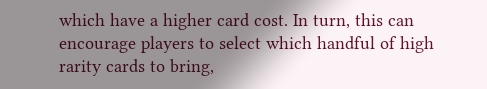which have a higher card cost. In turn, this can encourage players to select which handful of high rarity cards to bring,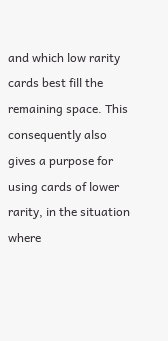and which low rarity cards best fill the remaining space. This consequently also gives a purpose for using cards of lower rarity, in the situation where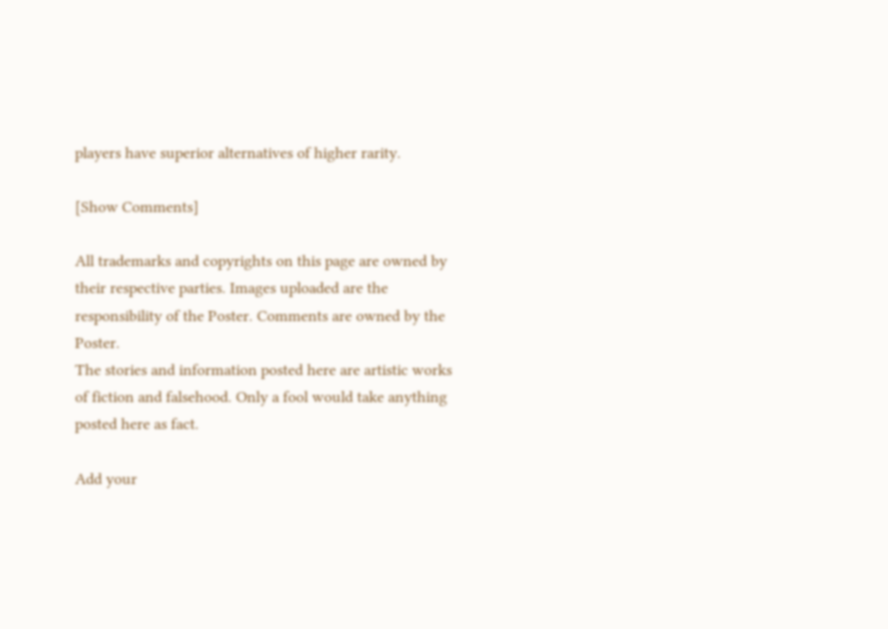players have superior alternatives of higher rarity.

[Show Comments]

All trademarks and copyrights on this page are owned by their respective parties. Images uploaded are the responsibility of the Poster. Comments are owned by the Poster.
The stories and information posted here are artistic works of fiction and falsehood. Only a fool would take anything posted here as fact.

Add your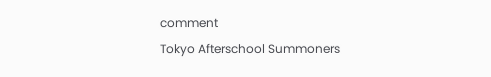comment
Tokyo Afterschool Summoners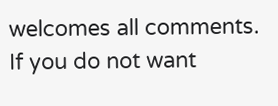welcomes all comments. If you do not want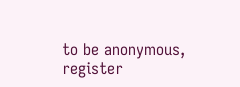to be anonymous, register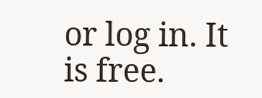or log in. It is free.